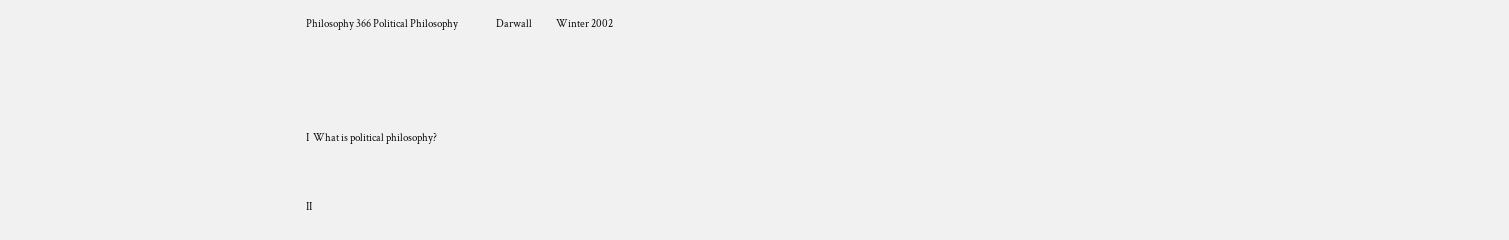Philosophy 366 Political Philosophy                   Darwall            Winter 2002




I  What is political philosophy?


II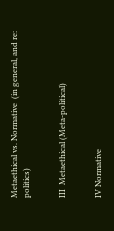Metaethical vs. Normative  (in general, and re: politics)


III  Metaethical (Meta-political)


IV Normative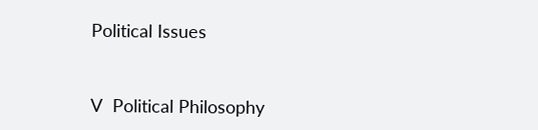Political Issues


V  Political Philosophy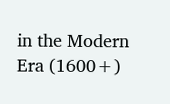in the Modern Era (1600+)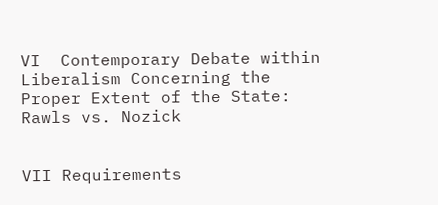VI  Contemporary Debate within Liberalism Concerning the Proper Extent of the State: Rawls vs. Nozick


VII Requirements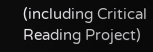(including Critical Reading Project)